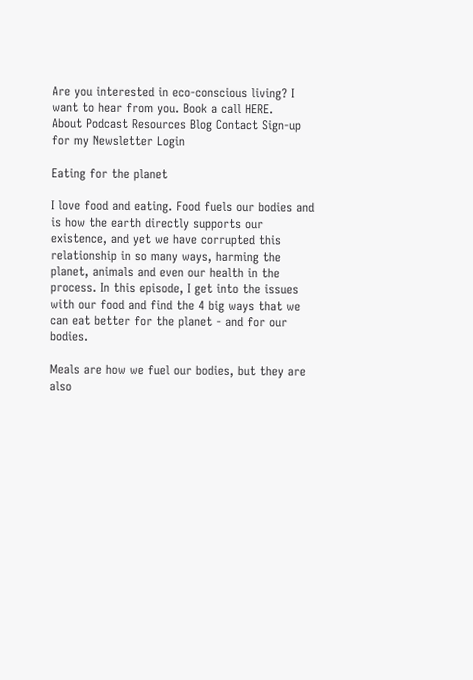Are you interested in eco-conscious living? I want to hear from you. Book a call HERE.
About Podcast Resources Blog Contact Sign-up for my Newsletter Login

Eating for the planet

I love food and eating. Food fuels our bodies and is how the earth directly supports our existence, and yet we have corrupted this relationship in so many ways, harming the planet, animals and even our health in the process. In this episode, I get into the issues with our food and find the 4 big ways that we can eat better for the planet - and for our bodies.

Meals are how we fuel our bodies, but they are also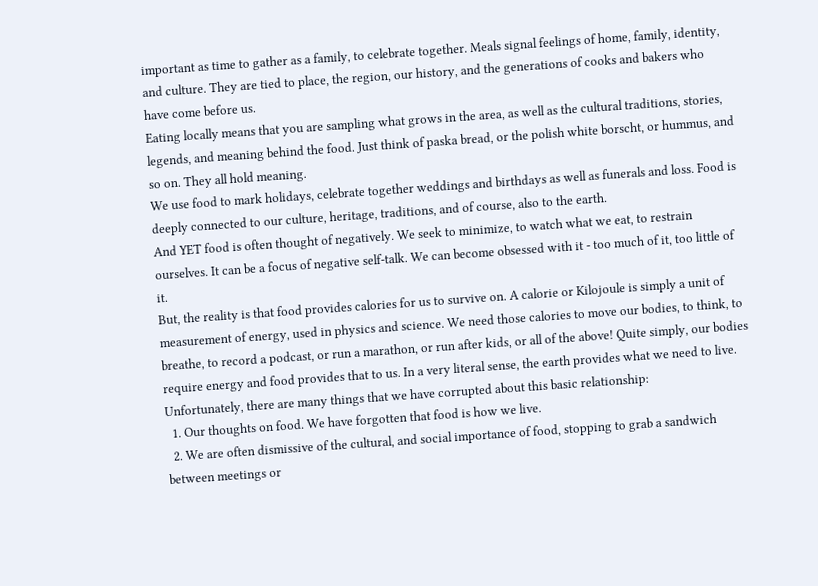important as time to gather as a family, to celebrate together. Meals signal feelings of home, family, identity, and culture. They are tied to place, the region, our history, and the generations of cooks and bakers who have come before us.
Eating locally means that you are sampling what grows in the area, as well as the cultural traditions, stories, legends, and meaning behind the food. Just think of paska bread, or the polish white borscht, or hummus, and so on. They all hold meaning.
We use food to mark holidays, celebrate together weddings and birthdays as well as funerals and loss. Food is deeply connected to our culture, heritage, traditions, and of course, also to the earth.
And YET food is often thought of negatively. We seek to minimize, to watch what we eat, to restrain ourselves. It can be a focus of negative self-talk. We can become obsessed with it - too much of it, too little of it.
But, the reality is that food provides calories for us to survive on. A calorie or Kilojoule is simply a unit of measurement of energy, used in physics and science. We need those calories to move our bodies, to think, to breathe, to record a podcast, or run a marathon, or run after kids, or all of the above! Quite simply, our bodies require energy and food provides that to us. In a very literal sense, the earth provides what we need to live.
Unfortunately, there are many things that we have corrupted about this basic relationship:
  1. Our thoughts on food. We have forgotten that food is how we live.
  2. We are often dismissive of the cultural, and social importance of food, stopping to grab a sandwich between meetings or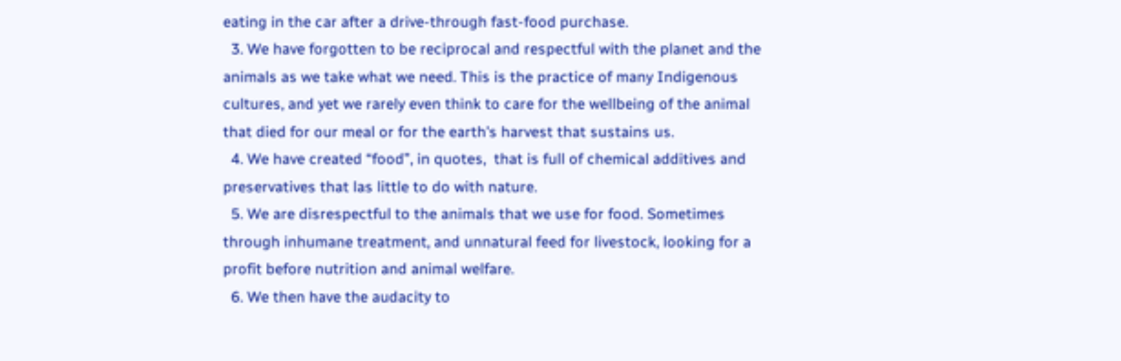eating in the car after a drive-through fast-food purchase.
  3. We have forgotten to be reciprocal and respectful with the planet and the animals as we take what we need. This is the practice of many Indigenous cultures, and yet we rarely even think to care for the wellbeing of the animal that died for our meal or for the earth's harvest that sustains us.
  4. We have created “food”, in quotes,  that is full of chemical additives and preservatives that las little to do with nature.
  5. We are disrespectful to the animals that we use for food. Sometimes through inhumane treatment, and unnatural feed for livestock, looking for a profit before nutrition and animal welfare.
  6. We then have the audacity to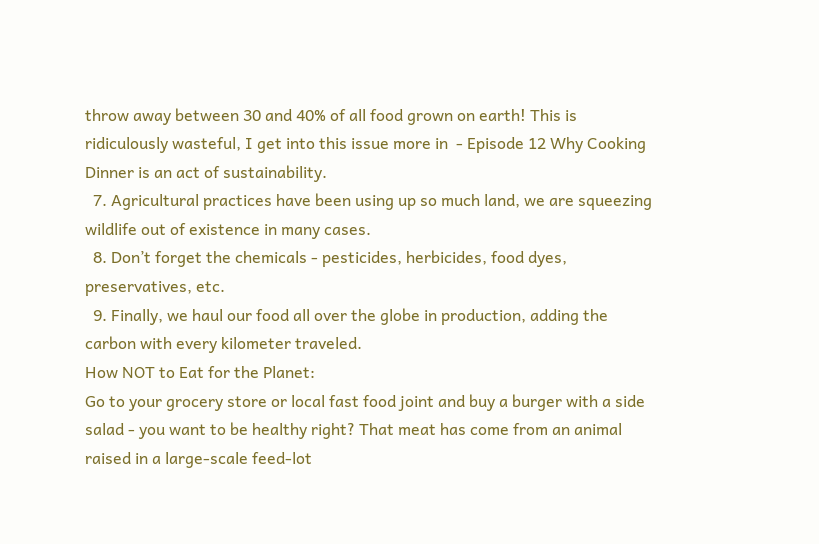throw away between 30 and 40% of all food grown on earth! This is ridiculously wasteful, I get into this issue more in  - Episode 12 Why Cooking Dinner is an act of sustainability.
  7. Agricultural practices have been using up so much land, we are squeezing wildlife out of existence in many cases.
  8. Don’t forget the chemicals - pesticides, herbicides, food dyes, preservatives, etc.
  9. Finally, we haul our food all over the globe in production, adding the carbon with every kilometer traveled.
How NOT to Eat for the Planet:
Go to your grocery store or local fast food joint and buy a burger with a side salad - you want to be healthy right? That meat has come from an animal raised in a large-scale feed-lot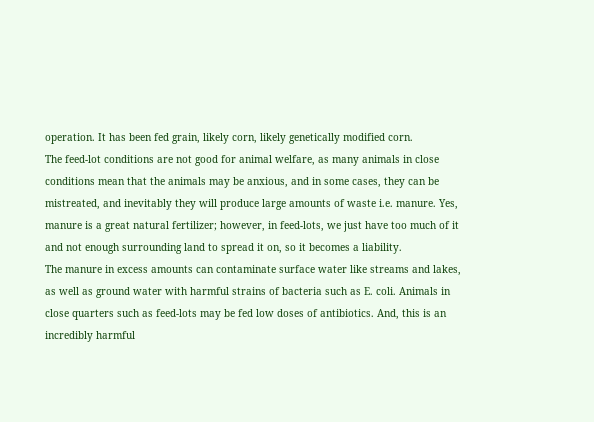operation. It has been fed grain, likely corn, likely genetically modified corn.
The feed-lot conditions are not good for animal welfare, as many animals in close conditions mean that the animals may be anxious, and in some cases, they can be mistreated, and inevitably they will produce large amounts of waste i.e. manure. Yes, manure is a great natural fertilizer; however, in feed-lots, we just have too much of it and not enough surrounding land to spread it on, so it becomes a liability.
The manure in excess amounts can contaminate surface water like streams and lakes, as well as ground water with harmful strains of bacteria such as E. coli. Animals in close quarters such as feed-lots may be fed low doses of antibiotics. And, this is an incredibly harmful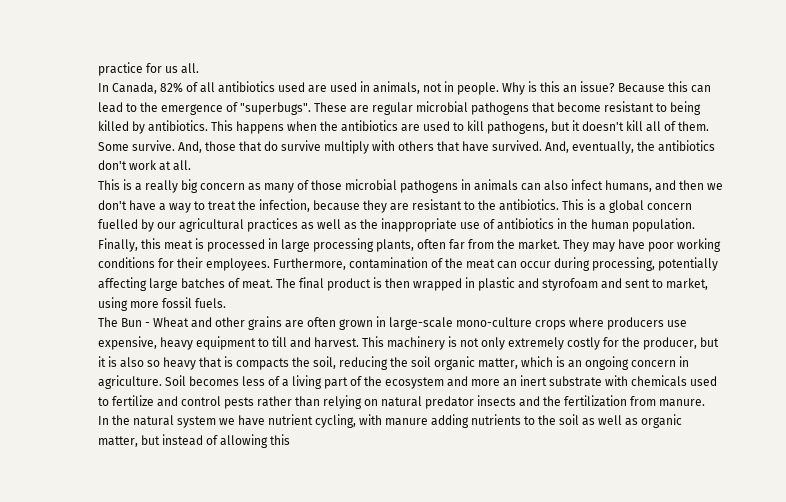practice for us all.
In Canada, 82% of all antibiotics used are used in animals, not in people. Why is this an issue? Because this can lead to the emergence of "superbugs". These are regular microbial pathogens that become resistant to being killed by antibiotics. This happens when the antibiotics are used to kill pathogens, but it doesn't kill all of them. Some survive. And, those that do survive multiply with others that have survived. And, eventually, the antibiotics don't work at all.
This is a really big concern as many of those microbial pathogens in animals can also infect humans, and then we don't have a way to treat the infection, because they are resistant to the antibiotics. This is a global concern fuelled by our agricultural practices as well as the inappropriate use of antibiotics in the human population.
Finally, this meat is processed in large processing plants, often far from the market. They may have poor working conditions for their employees. Furthermore, contamination of the meat can occur during processing, potentially affecting large batches of meat. The final product is then wrapped in plastic and styrofoam and sent to market, using more fossil fuels.
The Bun - Wheat and other grains are often grown in large-scale mono-culture crops where producers use expensive, heavy equipment to till and harvest. This machinery is not only extremely costly for the producer, but it is also so heavy that is compacts the soil, reducing the soil organic matter, which is an ongoing concern in agriculture. Soil becomes less of a living part of the ecosystem and more an inert substrate with chemicals used to fertilize and control pests rather than relying on natural predator insects and the fertilization from manure.
In the natural system we have nutrient cycling, with manure adding nutrients to the soil as well as organic matter, but instead of allowing this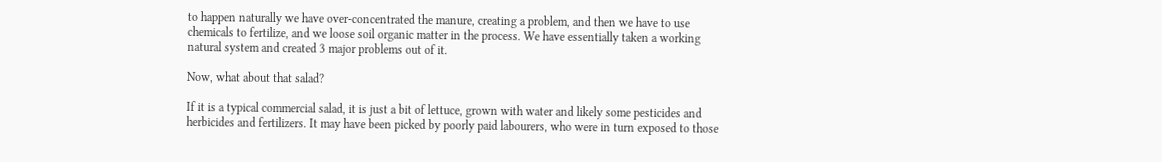to happen naturally we have over-concentrated the manure, creating a problem, and then we have to use chemicals to fertilize, and we loose soil organic matter in the process. We have essentially taken a working natural system and created 3 major problems out of it.

Now, what about that salad?

If it is a typical commercial salad, it is just a bit of lettuce, grown with water and likely some pesticides and herbicides and fertilizers. It may have been picked by poorly paid labourers, who were in turn exposed to those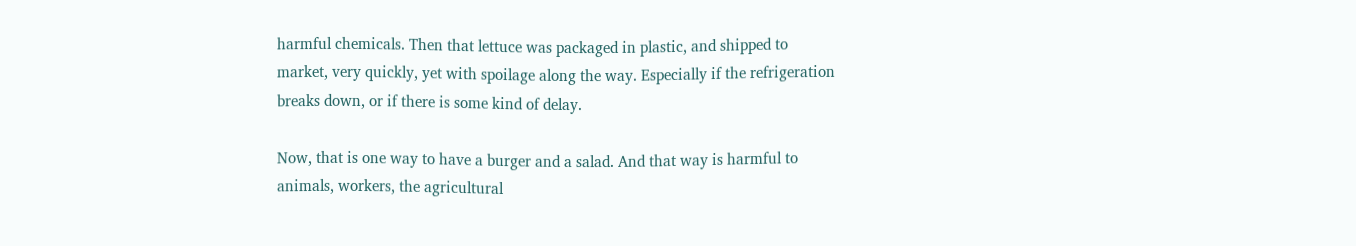harmful chemicals. Then that lettuce was packaged in plastic, and shipped to market, very quickly, yet with spoilage along the way. Especially if the refrigeration breaks down, or if there is some kind of delay.

Now, that is one way to have a burger and a salad. And that way is harmful to animals, workers, the agricultural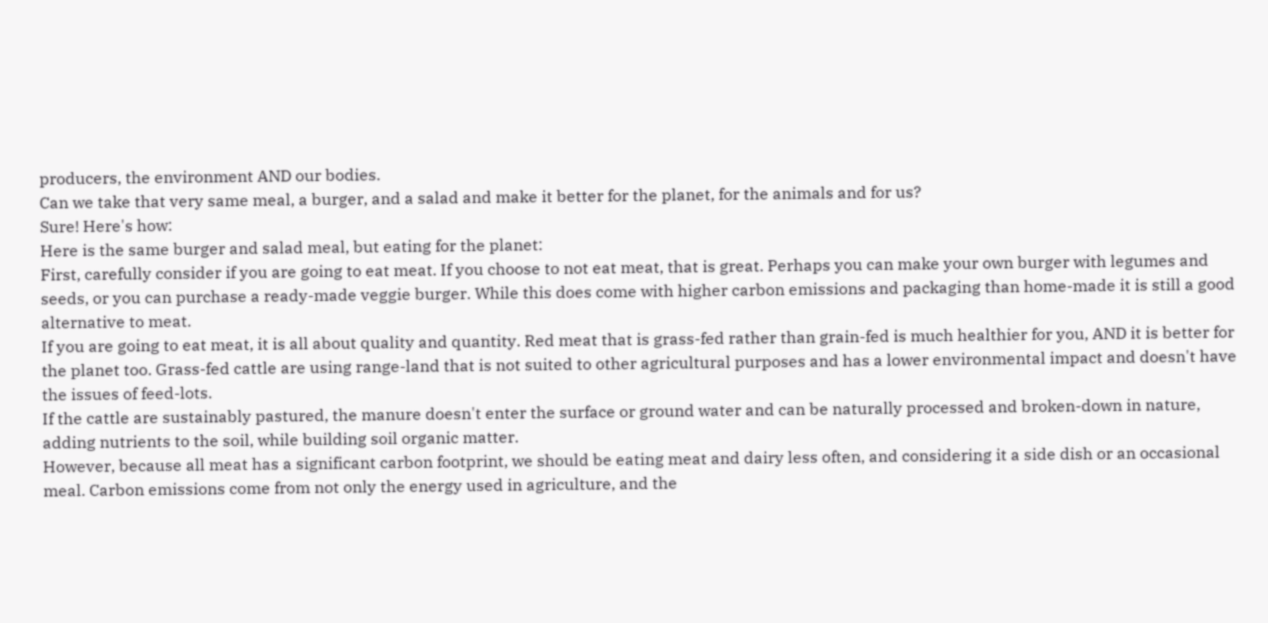producers, the environment AND our bodies.
Can we take that very same meal, a burger, and a salad and make it better for the planet, for the animals and for us?
Sure! Here's how:
Here is the same burger and salad meal, but eating for the planet:
First, carefully consider if you are going to eat meat. If you choose to not eat meat, that is great. Perhaps you can make your own burger with legumes and seeds, or you can purchase a ready-made veggie burger. While this does come with higher carbon emissions and packaging than home-made it is still a good alternative to meat.
If you are going to eat meat, it is all about quality and quantity. Red meat that is grass-fed rather than grain-fed is much healthier for you, AND it is better for the planet too. Grass-fed cattle are using range-land that is not suited to other agricultural purposes and has a lower environmental impact and doesn't have the issues of feed-lots.
If the cattle are sustainably pastured, the manure doesn't enter the surface or ground water and can be naturally processed and broken-down in nature, adding nutrients to the soil, while building soil organic matter.
However, because all meat has a significant carbon footprint, we should be eating meat and dairy less often, and considering it a side dish or an occasional meal. Carbon emissions come from not only the energy used in agriculture, and the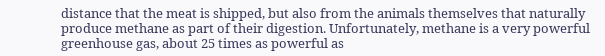distance that the meat is shipped, but also from the animals themselves that naturally produce methane as part of their digestion. Unfortunately, methane is a very powerful greenhouse gas, about 25 times as powerful as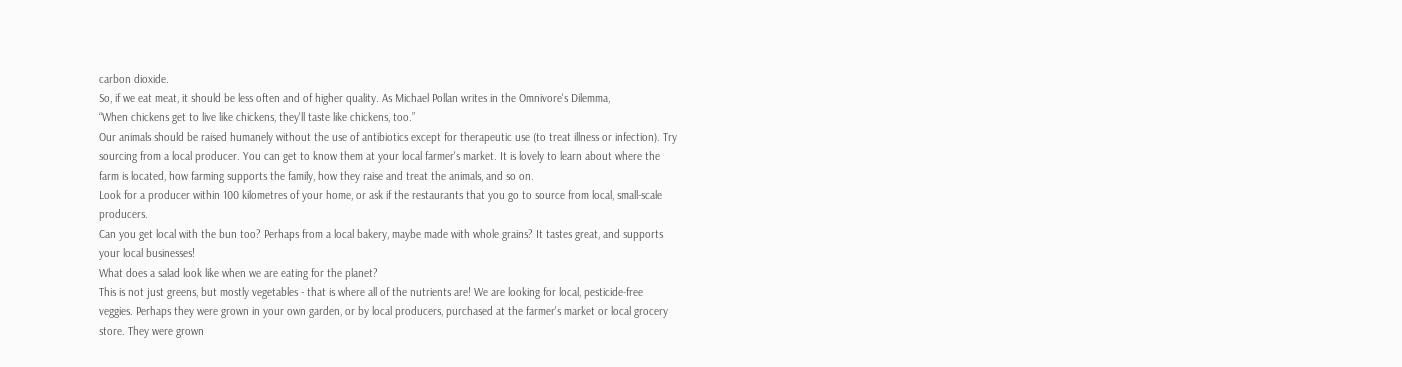carbon dioxide.
So, if we eat meat, it should be less often and of higher quality. As Michael Pollan writes in the Omnivore's Dilemma,
“When chickens get to live like chickens, they'll taste like chickens, too.”
Our animals should be raised humanely without the use of antibiotics except for therapeutic use (to treat illness or infection). Try sourcing from a local producer. You can get to know them at your local farmer's market. It is lovely to learn about where the farm is located, how farming supports the family, how they raise and treat the animals, and so on.
Look for a producer within 100 kilometres of your home, or ask if the restaurants that you go to source from local, small-scale producers.
Can you get local with the bun too? Perhaps from a local bakery, maybe made with whole grains? It tastes great, and supports your local businesses!
What does a salad look like when we are eating for the planet?
This is not just greens, but mostly vegetables - that is where all of the nutrients are! We are looking for local, pesticide-free veggies. Perhaps they were grown in your own garden, or by local producers, purchased at the farmer's market or local grocery store. They were grown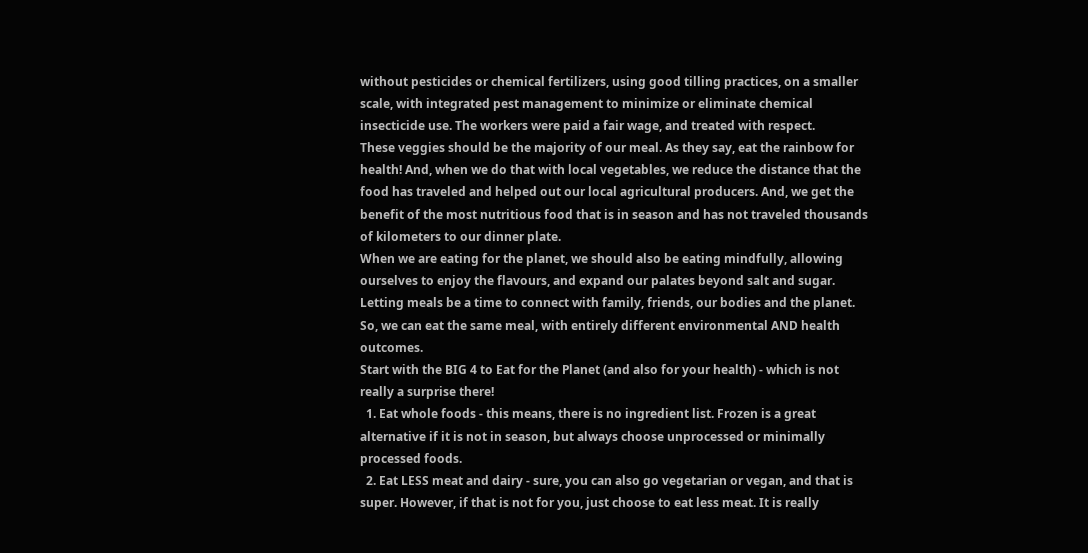without pesticides or chemical fertilizers, using good tilling practices, on a smaller scale, with integrated pest management to minimize or eliminate chemical insecticide use. The workers were paid a fair wage, and treated with respect.
These veggies should be the majority of our meal. As they say, eat the rainbow for health! And, when we do that with local vegetables, we reduce the distance that the food has traveled and helped out our local agricultural producers. And, we get the benefit of the most nutritious food that is in season and has not traveled thousands of kilometers to our dinner plate.
When we are eating for the planet, we should also be eating mindfully, allowing ourselves to enjoy the flavours, and expand our palates beyond salt and sugar. Letting meals be a time to connect with family, friends, our bodies and the planet.
So, we can eat the same meal, with entirely different environmental AND health outcomes.
Start with the BIG 4 to Eat for the Planet (and also for your health) - which is not really a surprise there!
  1. Eat whole foods - this means, there is no ingredient list. Frozen is a great alternative if it is not in season, but always choose unprocessed or minimally processed foods.
  2. Eat LESS meat and dairy - sure, you can also go vegetarian or vegan, and that is super. However, if that is not for you, just choose to eat less meat. It is really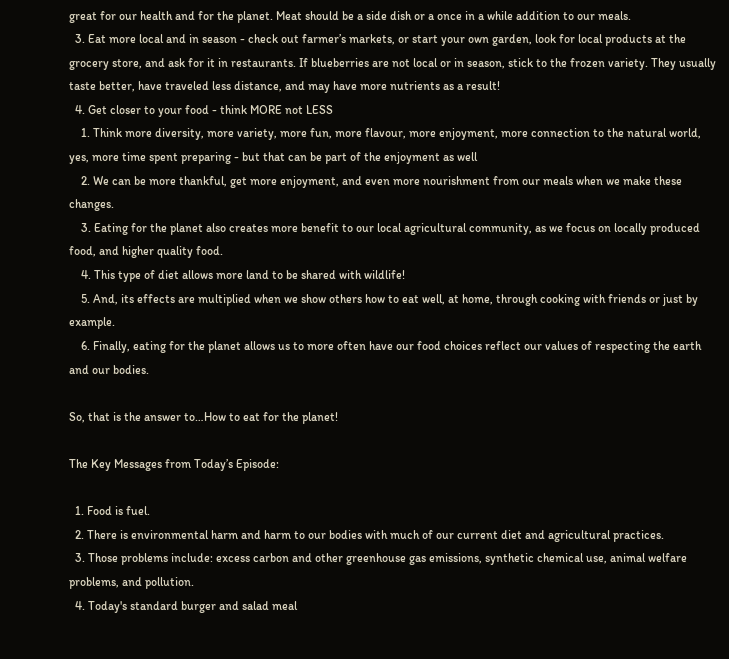great for our health and for the planet. Meat should be a side dish or a once in a while addition to our meals.
  3. Eat more local and in season - check out farmer’s markets, or start your own garden, look for local products at the grocery store, and ask for it in restaurants. If blueberries are not local or in season, stick to the frozen variety. They usually taste better, have traveled less distance, and may have more nutrients as a result!
  4. Get closer to your food - think MORE not LESS
    1. Think more diversity, more variety, more fun, more flavour, more enjoyment, more connection to the natural world, yes, more time spent preparing - but that can be part of the enjoyment as well
    2. We can be more thankful, get more enjoyment, and even more nourishment from our meals when we make these changes.
    3. Eating for the planet also creates more benefit to our local agricultural community, as we focus on locally produced food, and higher quality food.
    4. This type of diet allows more land to be shared with wildlife!
    5. And, its effects are multiplied when we show others how to eat well, at home, through cooking with friends or just by example.
    6. Finally, eating for the planet allows us to more often have our food choices reflect our values of respecting the earth and our bodies.

So, that is the answer to…How to eat for the planet!

The Key Messages from Today’s Episode:

  1. Food is fuel.
  2. There is environmental harm and harm to our bodies with much of our current diet and agricultural practices.
  3. Those problems include: excess carbon and other greenhouse gas emissions, synthetic chemical use, animal welfare problems, and pollution.
  4. Today's standard burger and salad meal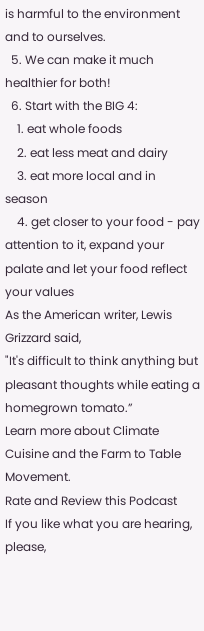is harmful to the environment and to ourselves.
  5. We can make it much healthier for both!
  6. Start with the BIG 4:
    1. eat whole foods
    2. eat less meat and dairy
    3. eat more local and in season
    4. get closer to your food - pay attention to it, expand your palate and let your food reflect your values
As the American writer, Lewis Grizzard said,
"It's difficult to think anything but pleasant thoughts while eating a homegrown tomato.”
Learn more about Climate Cuisine and the Farm to Table Movement.
Rate and Review this Podcast
If you like what you are hearing, please,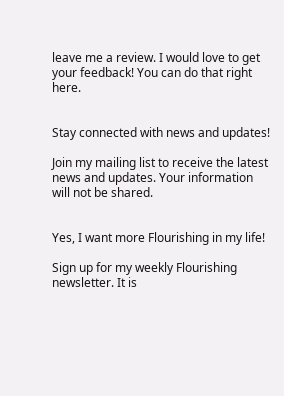leave me a review. I would love to get your feedback! You can do that right here.


Stay connected with news and updates!

Join my mailing list to receive the latest news and updates. Your information will not be shared.


Yes, I want more Flourishing in my life!

Sign up for my weekly Flourishing newsletter. It is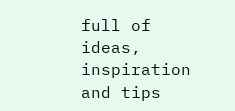full of ideas, inspiration and tips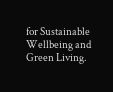for Sustainable Wellbeing and Green Living.